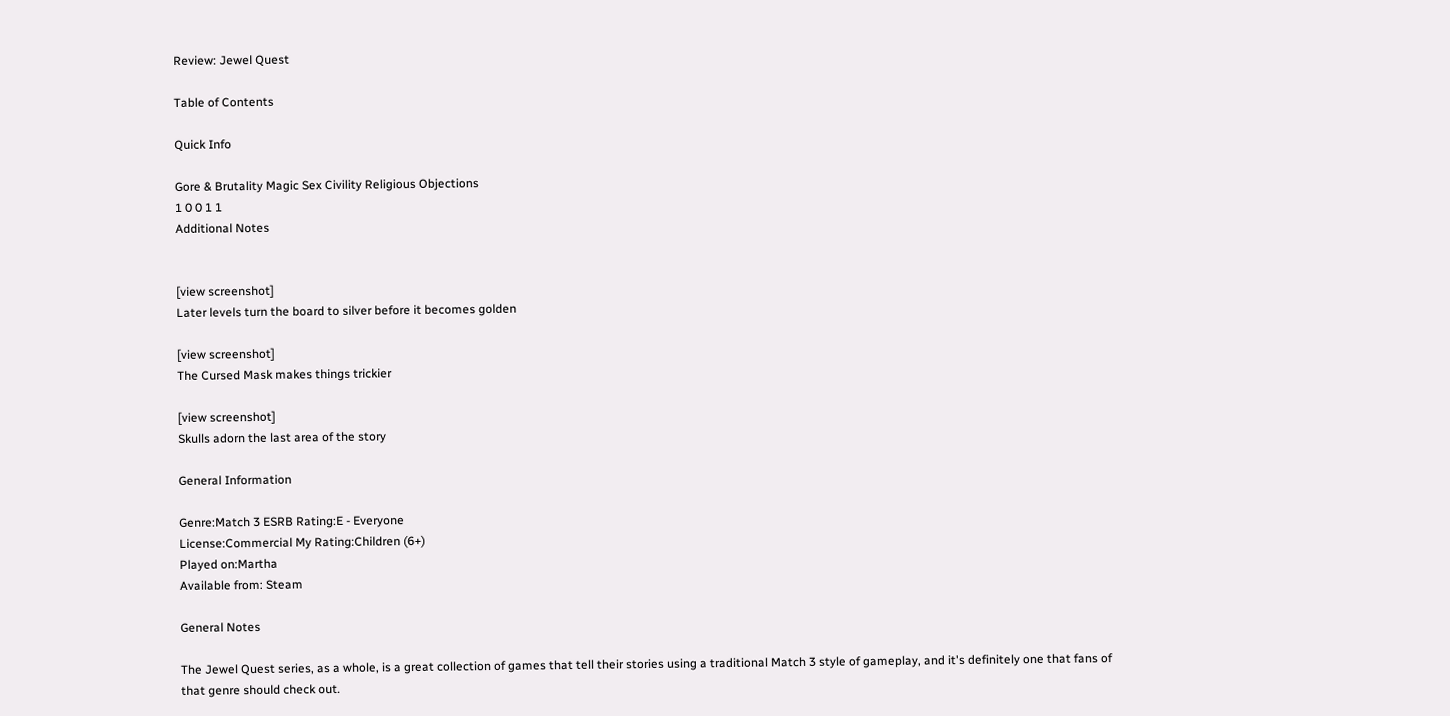Review: Jewel Quest

Table of Contents

Quick Info

Gore & Brutality Magic Sex Civility Religious Objections
1 0 0 1 1
Additional Notes


[view screenshot]
Later levels turn the board to silver before it becomes golden

[view screenshot]
The Cursed Mask makes things trickier

[view screenshot]
Skulls adorn the last area of the story

General Information

Genre:Match 3 ESRB Rating:E - Everyone
License:Commercial My Rating:Children (6+)
Played on:Martha
Available from: Steam

General Notes

The Jewel Quest series, as a whole, is a great collection of games that tell their stories using a traditional Match 3 style of gameplay, and it's definitely one that fans of that genre should check out.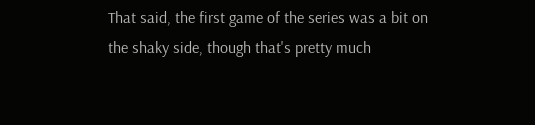That said, the first game of the series was a bit on the shaky side, though that's pretty much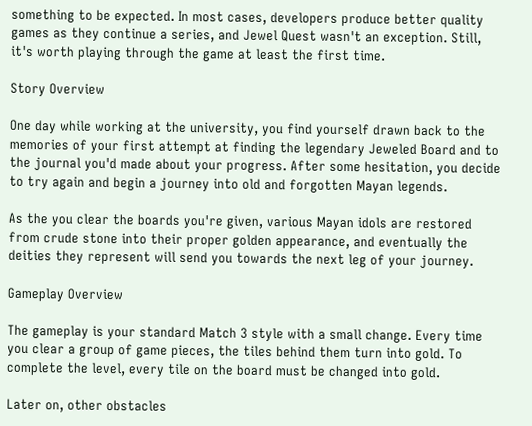something to be expected. In most cases, developers produce better quality games as they continue a series, and Jewel Quest wasn't an exception. Still, it's worth playing through the game at least the first time.

Story Overview

One day while working at the university, you find yourself drawn back to the memories of your first attempt at finding the legendary Jeweled Board and to the journal you'd made about your progress. After some hesitation, you decide to try again and begin a journey into old and forgotten Mayan legends.

As the you clear the boards you're given, various Mayan idols are restored from crude stone into their proper golden appearance, and eventually the deities they represent will send you towards the next leg of your journey.

Gameplay Overview

The gameplay is your standard Match 3 style with a small change. Every time you clear a group of game pieces, the tiles behind them turn into gold. To complete the level, every tile on the board must be changed into gold.

Later on, other obstacles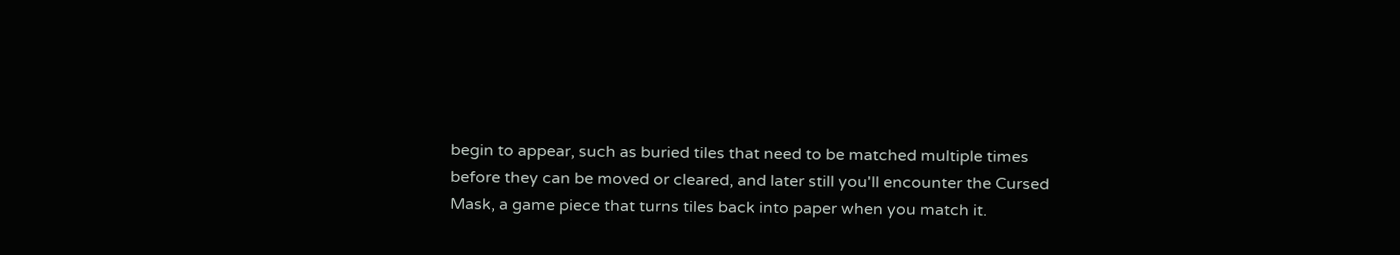begin to appear, such as buried tiles that need to be matched multiple times before they can be moved or cleared, and later still you'll encounter the Cursed Mask, a game piece that turns tiles back into paper when you match it.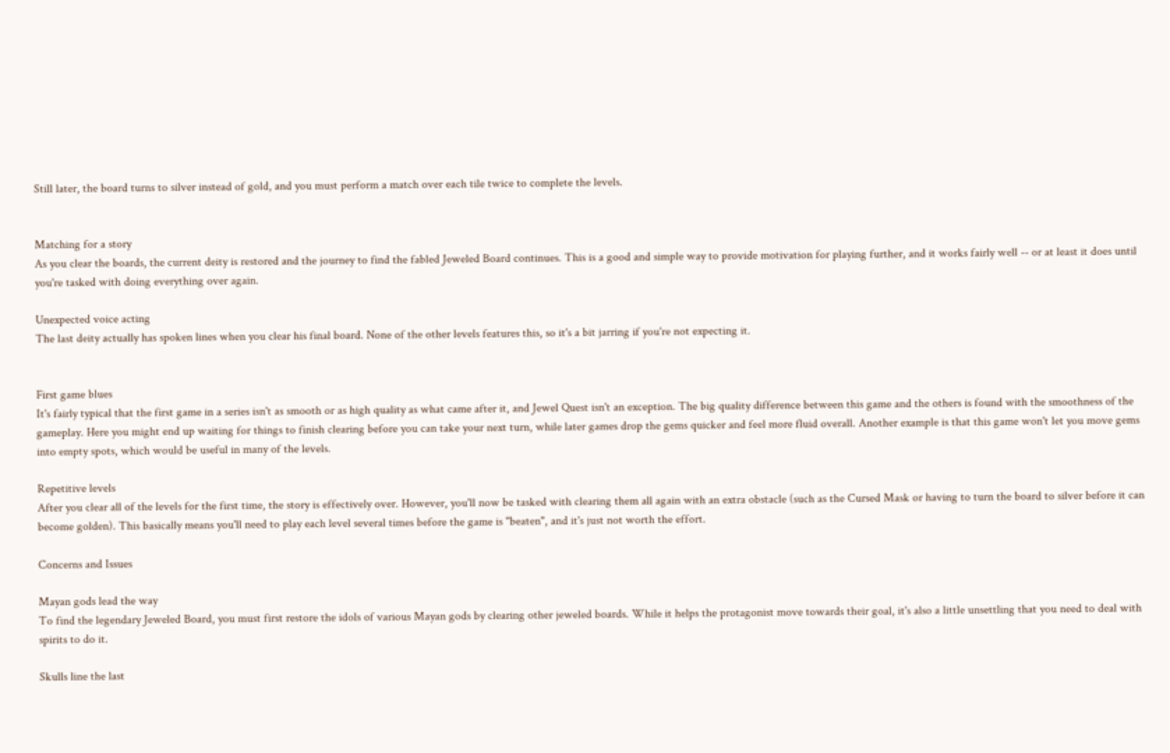Still later, the board turns to silver instead of gold, and you must perform a match over each tile twice to complete the levels.


Matching for a story
As you clear the boards, the current deity is restored and the journey to find the fabled Jeweled Board continues. This is a good and simple way to provide motivation for playing further, and it works fairly well -- or at least it does until you're tasked with doing everything over again.

Unexpected voice acting
The last deity actually has spoken lines when you clear his final board. None of the other levels features this, so it's a bit jarring if you're not expecting it.


First game blues
It's fairly typical that the first game in a series isn't as smooth or as high quality as what came after it, and Jewel Quest isn't an exception. The big quality difference between this game and the others is found with the smoothness of the gameplay. Here you might end up waiting for things to finish clearing before you can take your next turn, while later games drop the gems quicker and feel more fluid overall. Another example is that this game won't let you move gems into empty spots, which would be useful in many of the levels.

Repetitive levels
After you clear all of the levels for the first time, the story is effectively over. However, you'll now be tasked with clearing them all again with an extra obstacle (such as the Cursed Mask or having to turn the board to silver before it can become golden). This basically means you'll need to play each level several times before the game is "beaten", and it's just not worth the effort.

Concerns and Issues

Mayan gods lead the way
To find the legendary Jeweled Board, you must first restore the idols of various Mayan gods by clearing other jeweled boards. While it helps the protagonist move towards their goal, it's also a little unsettling that you need to deal with spirits to do it.

Skulls line the last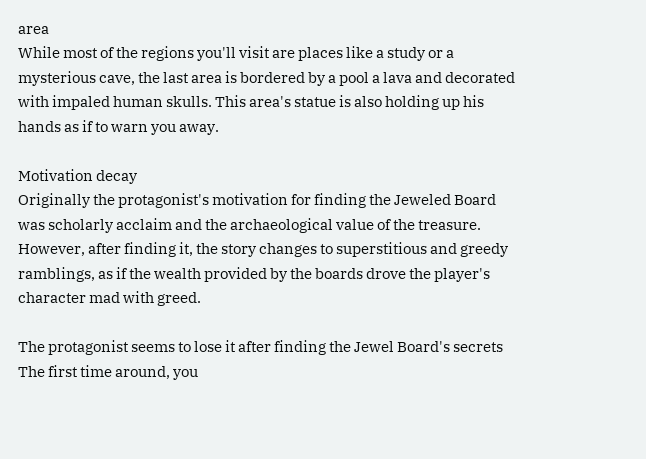area
While most of the regions you'll visit are places like a study or a mysterious cave, the last area is bordered by a pool a lava and decorated with impaled human skulls. This area's statue is also holding up his hands as if to warn you away.

Motivation decay
Originally the protagonist's motivation for finding the Jeweled Board was scholarly acclaim and the archaeological value of the treasure. However, after finding it, the story changes to superstitious and greedy ramblings, as if the wealth provided by the boards drove the player's character mad with greed.

The protagonist seems to lose it after finding the Jewel Board's secrets
The first time around, you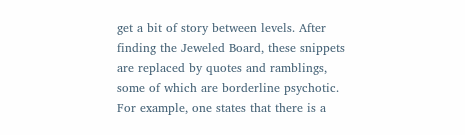get a bit of story between levels. After finding the Jeweled Board, these snippets are replaced by quotes and ramblings, some of which are borderline psychotic. For example, one states that there is a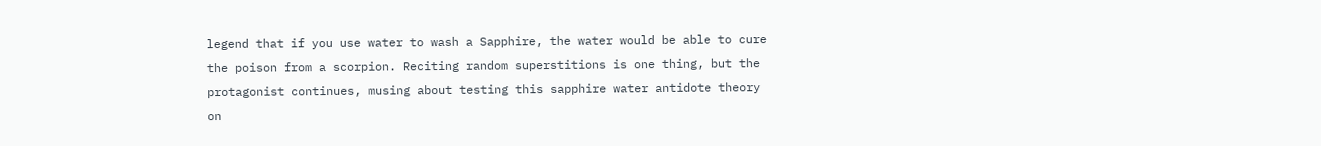legend that if you use water to wash a Sapphire, the water would be able to cure the poison from a scorpion. Reciting random superstitions is one thing, but the protagonist continues, musing about testing this sapphire water antidote theory on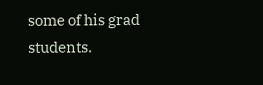some of his grad students.